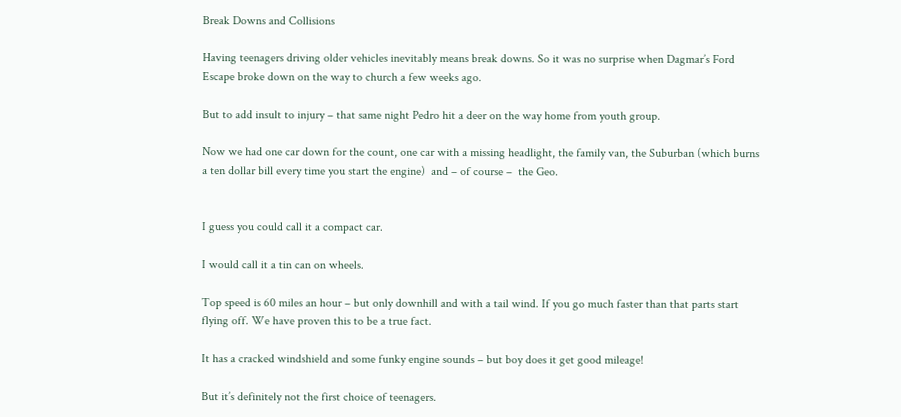Break Downs and Collisions

Having teenagers driving older vehicles inevitably means break downs. So it was no surprise when Dagmar’s Ford Escape broke down on the way to church a few weeks ago.

But to add insult to injury – that same night Pedro hit a deer on the way home from youth group.

Now we had one car down for the count, one car with a missing headlight, the family van, the Suburban (which burns a ten dollar bill every time you start the engine)  and – of course –  the Geo.


I guess you could call it a compact car.

I would call it a tin can on wheels.

Top speed is 60 miles an hour – but only downhill and with a tail wind. If you go much faster than that parts start flying off. We have proven this to be a true fact.

It has a cracked windshield and some funky engine sounds – but boy does it get good mileage!

But it’s definitely not the first choice of teenagers.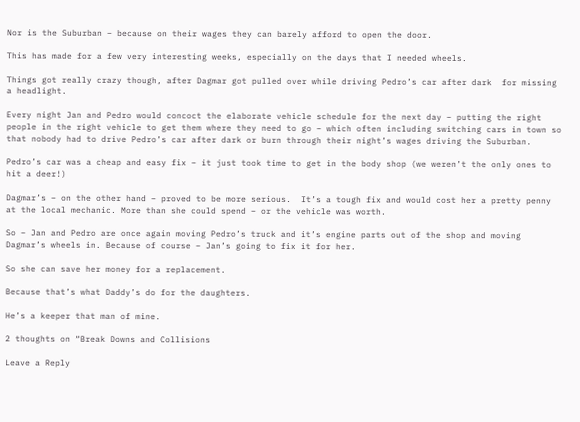Nor is the Suburban – because on their wages they can barely afford to open the door.

This has made for a few very interesting weeks, especially on the days that I needed wheels.

Things got really crazy though, after Dagmar got pulled over while driving Pedro’s car after dark  for missing a headlight.

Every night Jan and Pedro would concoct the elaborate vehicle schedule for the next day – putting the right people in the right vehicle to get them where they need to go – which often including switching cars in town so that nobody had to drive Pedro’s car after dark or burn through their night’s wages driving the Suburban.

Pedro’s car was a cheap and easy fix – it just took time to get in the body shop (we weren’t the only ones to hit a deer!)

Dagmar’s – on the other hand – proved to be more serious.  It’s a tough fix and would cost her a pretty penny at the local mechanic. More than she could spend – or the vehicle was worth.

So – Jan and Pedro are once again moving Pedro’s truck and it’s engine parts out of the shop and moving Dagmar’s wheels in. Because of course – Jan’s going to fix it for her.

So she can save her money for a replacement.

Because that’s what Daddy’s do for the daughters.

He’s a keeper that man of mine.

2 thoughts on “Break Downs and Collisions

Leave a Reply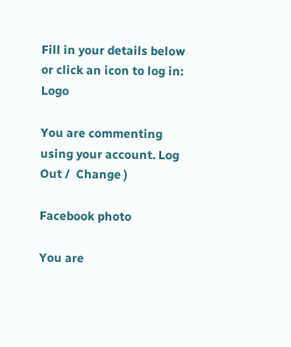Fill in your details below or click an icon to log in: Logo

You are commenting using your account. Log Out /  Change )

Facebook photo

You are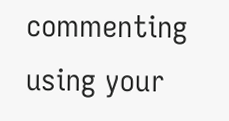commenting using your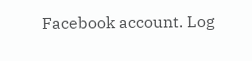Facebook account. Log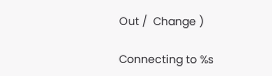Out /  Change )

Connecting to %s